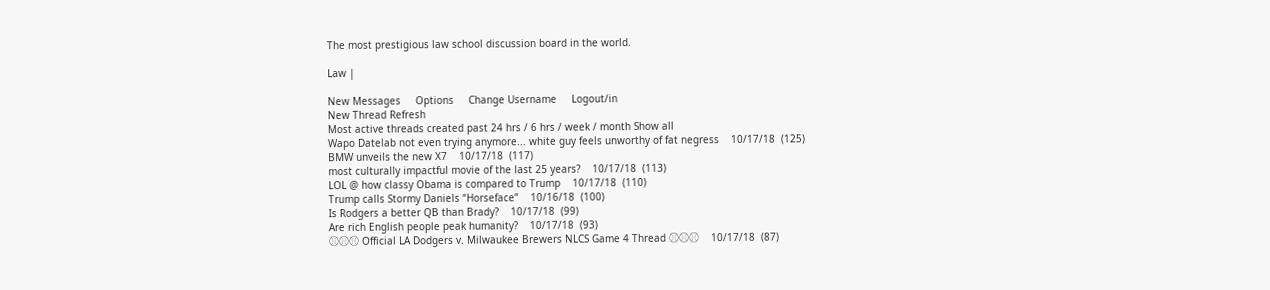The most prestigious law school discussion board in the world.

Law |

New Messages     Options     Change Username     Logout/in
New Thread Refresh
Most active threads created past 24 hrs / 6 hrs / week / month Show all
Wapo Datelab not even trying anymore... white guy feels unworthy of fat negress    10/17/18  (125)
BMW unveils the new X7    10/17/18  (117)
most culturally impactful movie of the last 25 years?    10/17/18  (113)
LOL @ how classy Obama is compared to Trump    10/17/18  (110)
Trump calls Stormy Daniels “Horseface”    10/16/18  (100)
Is Rodgers a better QB than Brady?    10/17/18  (99)
Are rich English people peak humanity?    10/17/18  (93)
⚾⚾⚾ Official LA Dodgers v. Milwaukee Brewers NLCS Game 4 Thread ⚾⚾⚾    10/17/18  (87)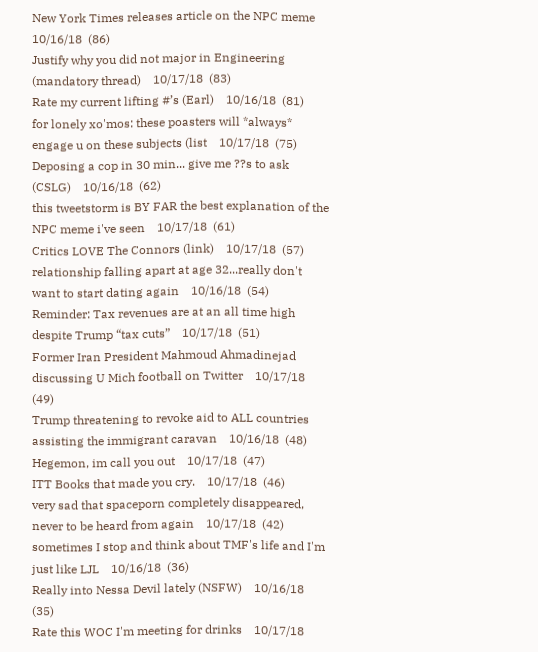New York Times releases article on the NPC meme    10/16/18  (86)
Justify why you did not major in Engineering (mandatory thread)    10/17/18  (83)
Rate my current lifting #’s (Earl)    10/16/18  (81)
for lonely xo'mos: these poasters will *always* engage u on these subjects (list    10/17/18  (75)
Deposing a cop in 30 min... give me ??s to ask (CSLG)    10/16/18  (62)
this tweetstorm is BY FAR the best explanation of the NPC meme i've seen    10/17/18  (61)
Critics LOVE The Connors (link)    10/17/18  (57)
relationship falling apart at age 32...really don't want to start dating again    10/16/18  (54)
Reminder: Tax revenues are at an all time high despite Trump “tax cuts”    10/17/18  (51)
Former Iran President Mahmoud Ahmadinejad discussing U Mich football on Twitter    10/17/18  (49)
Trump threatening to revoke aid to ALL countries assisting the immigrant caravan    10/16/18  (48)
Hegemon, im call you out    10/17/18  (47)
ITT Books that made you cry.    10/17/18  (46)
very sad that spaceporn completely disappeared, never to be heard from again    10/17/18  (42)
sometimes I stop and think about TMF's life and I'm just like LJL    10/16/18  (36)
Really into Nessa Devil lately (NSFW)    10/16/18  (35)
Rate this WOC I'm meeting for drinks    10/17/18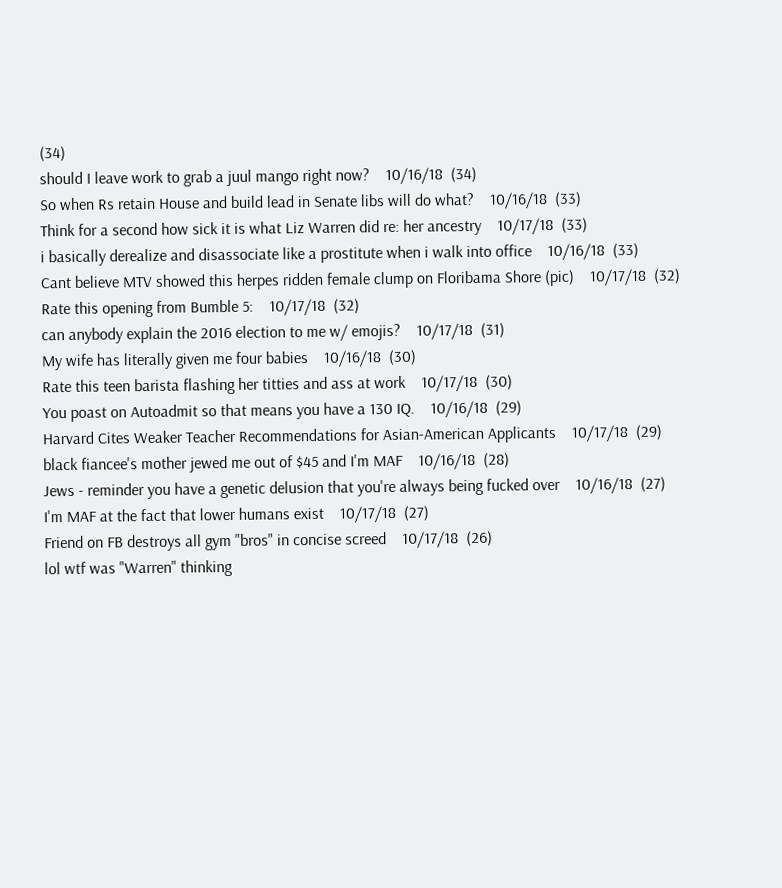(34)
should I leave work to grab a juul mango right now?    10/16/18  (34)
So when Rs retain House and build lead in Senate libs will do what?    10/16/18  (33)
Think for a second how sick it is what Liz Warren did re: her ancestry    10/17/18  (33)
i basically derealize and disassociate like a prostitute when i walk into office    10/16/18  (33)
Cant believe MTV showed this herpes ridden female clump on Floribama Shore (pic)    10/17/18  (32)
Rate this opening from Bumble 5:    10/17/18  (32)
can anybody explain the 2016 election to me w/ emojis?    10/17/18  (31)
My wife has literally given me four babies    10/16/18  (30)
Rate this teen barista flashing her titties and ass at work    10/17/18  (30)
You poast on Autoadmit so that means you have a 130 IQ.    10/16/18  (29)
Harvard Cites Weaker Teacher Recommendations for Asian-American Applicants    10/17/18  (29)
black fiancee's mother jewed me out of $45 and I'm MAF    10/16/18  (28)
Jews - reminder you have a genetic delusion that you're always being fucked over    10/16/18  (27)
I'm MAF at the fact that lower humans exist    10/17/18  (27)
Friend on FB destroys all gym "bros" in concise screed    10/17/18  (26)
lol wtf was "Warren" thinking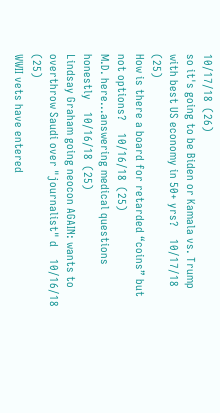10/17/18  (26)
so it's going to be Biden or Kamala vs. Trump with best US economy in 50+ yrs?    10/17/18  (25)
How is there a board for retarded “coins” but not options?    10/16/18  (25)
M.D. here...answering medical questions honestly    10/16/18  (25)
Lindsay Graham going neocon AGAIN: wants to overthrow Saudi over "journalist" d    10/16/18  (25)
WWII vets have entered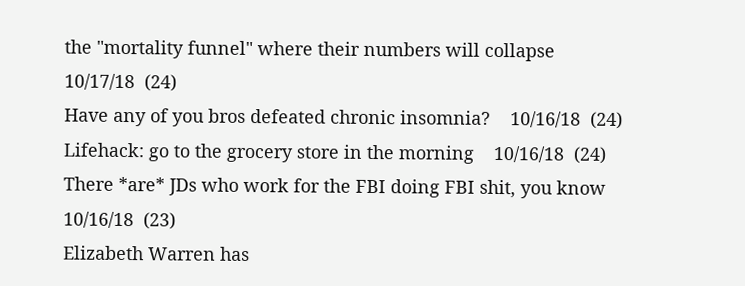the "mortality funnel" where their numbers will collapse    10/17/18  (24)
Have any of you bros defeated chronic insomnia?    10/16/18  (24)
Lifehack: go to the grocery store in the morning    10/16/18  (24)
There *are* JDs who work for the FBI doing FBI shit, you know    10/16/18  (23)
Elizabeth Warren has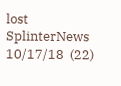lost SplinterNews    10/17/18  (22)